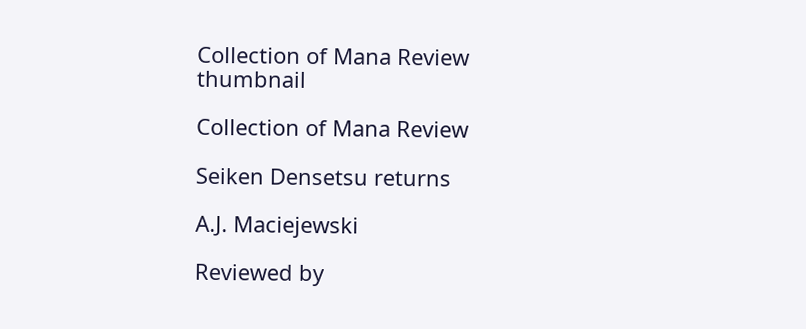Collection of Mana Review thumbnail

Collection of Mana Review

Seiken Densetsu returns

A.J. Maciejewski

Reviewed by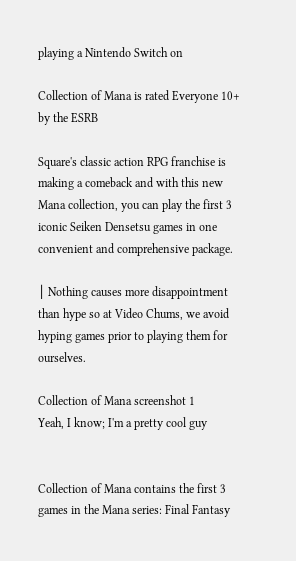playing a Nintendo Switch on

Collection of Mana is rated Everyone 10+ by the ESRB

Square's classic action RPG franchise is making a comeback and with this new Mana collection, you can play the first 3 iconic Seiken Densetsu games in one convenient and comprehensive package.

│ Nothing causes more disappointment than hype so at Video Chums, we avoid hyping games prior to playing them for ourselves.

Collection of Mana screenshot 1
Yeah, I know; I'm a pretty cool guy


Collection of Mana contains the first 3 games in the Mana series: Final Fantasy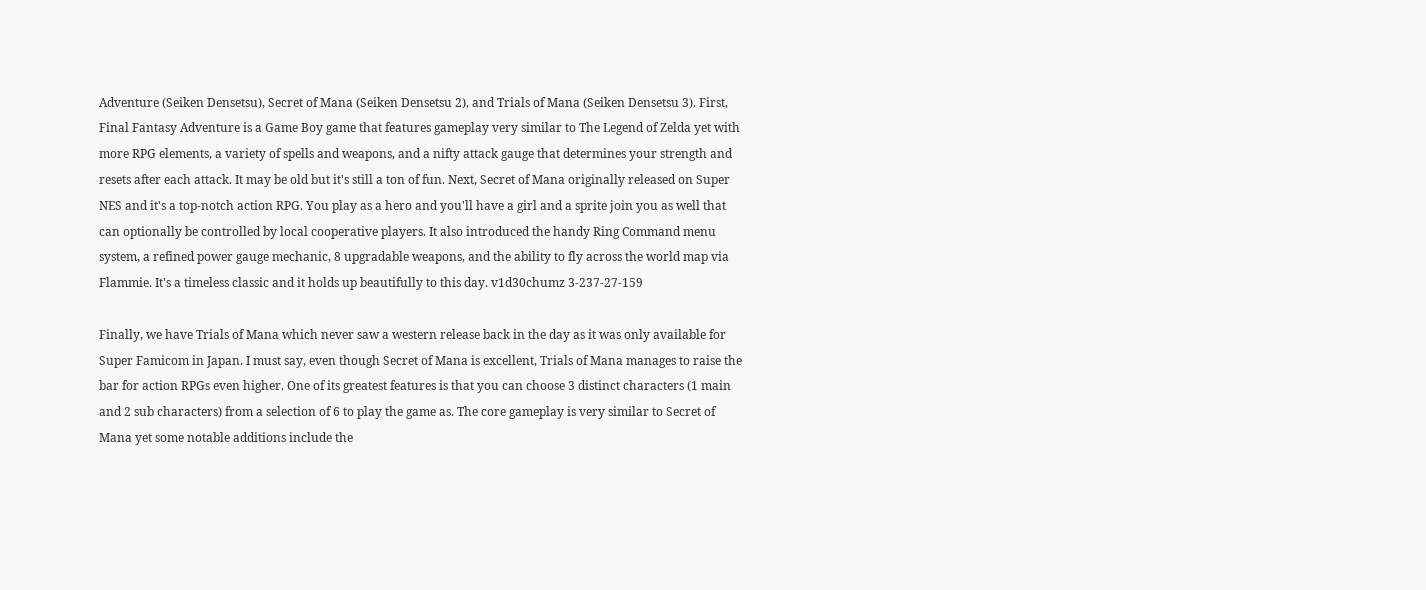Adventure (Seiken Densetsu), Secret of Mana (Seiken Densetsu 2), and Trials of Mana (Seiken Densetsu 3). First, Final Fantasy Adventure is a Game Boy game that features gameplay very similar to The Legend of Zelda yet with more RPG elements, a variety of spells and weapons, and a nifty attack gauge that determines your strength and resets after each attack. It may be old but it's still a ton of fun. Next, Secret of Mana originally released on Super NES and it's a top-notch action RPG. You play as a hero and you'll have a girl and a sprite join you as well that can optionally be controlled by local cooperative players. It also introduced the handy Ring Command menu system, a refined power gauge mechanic, 8 upgradable weapons, and the ability to fly across the world map via Flammie. It's a timeless classic and it holds up beautifully to this day. v1d30chumz 3-237-27-159

Finally, we have Trials of Mana which never saw a western release back in the day as it was only available for Super Famicom in Japan. I must say, even though Secret of Mana is excellent, Trials of Mana manages to raise the bar for action RPGs even higher. One of its greatest features is that you can choose 3 distinct characters (1 main and 2 sub characters) from a selection of 6 to play the game as. The core gameplay is very similar to Secret of Mana yet some notable additions include the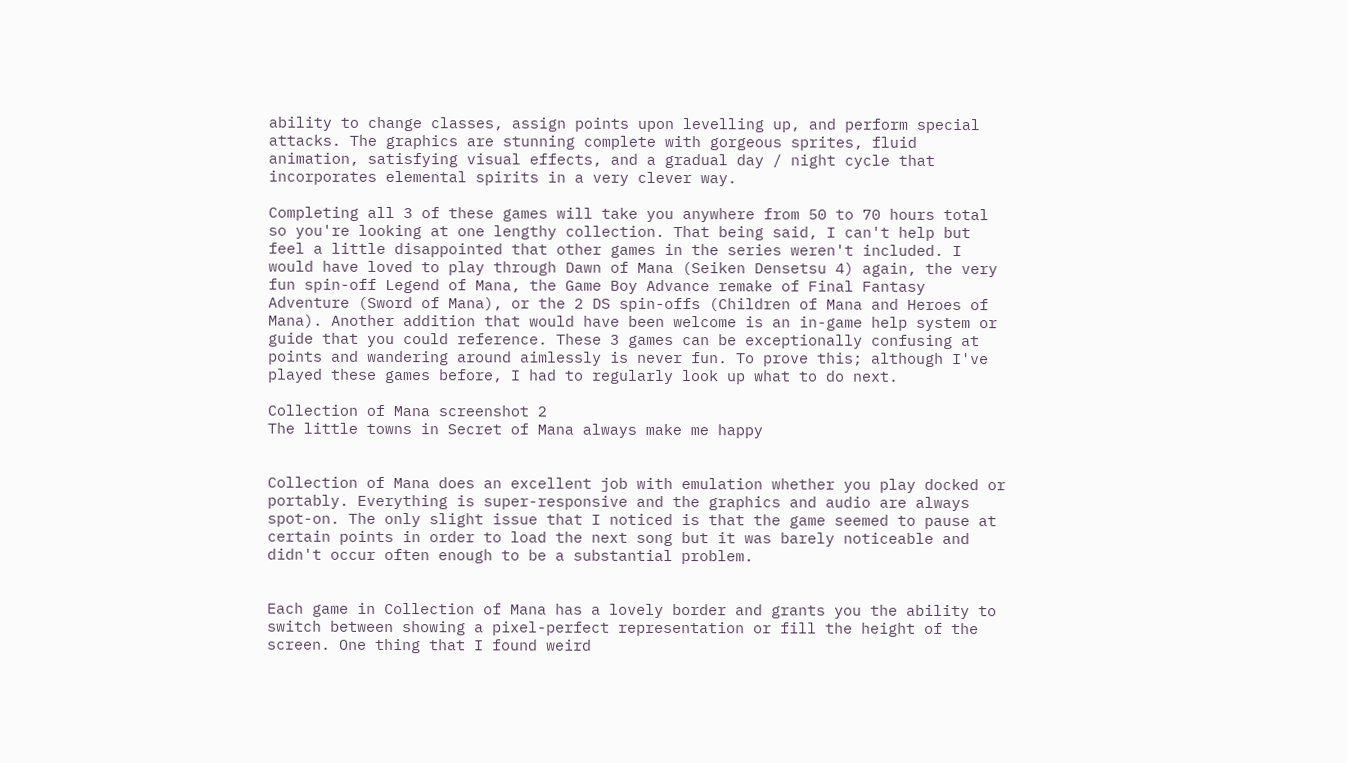ability to change classes, assign points upon levelling up, and perform special attacks. The graphics are stunning complete with gorgeous sprites, fluid animation, satisfying visual effects, and a gradual day / night cycle that incorporates elemental spirits in a very clever way.

Completing all 3 of these games will take you anywhere from 50 to 70 hours total so you're looking at one lengthy collection. That being said, I can't help but feel a little disappointed that other games in the series weren't included. I would have loved to play through Dawn of Mana (Seiken Densetsu 4) again, the very fun spin-off Legend of Mana, the Game Boy Advance remake of Final Fantasy Adventure (Sword of Mana), or the 2 DS spin-offs (Children of Mana and Heroes of Mana). Another addition that would have been welcome is an in-game help system or guide that you could reference. These 3 games can be exceptionally confusing at points and wandering around aimlessly is never fun. To prove this; although I've played these games before, I had to regularly look up what to do next.

Collection of Mana screenshot 2
The little towns in Secret of Mana always make me happy


Collection of Mana does an excellent job with emulation whether you play docked or portably. Everything is super-responsive and the graphics and audio are always spot-on. The only slight issue that I noticed is that the game seemed to pause at certain points in order to load the next song but it was barely noticeable and didn't occur often enough to be a substantial problem.


Each game in Collection of Mana has a lovely border and grants you the ability to switch between showing a pixel-perfect representation or fill the height of the screen. One thing that I found weird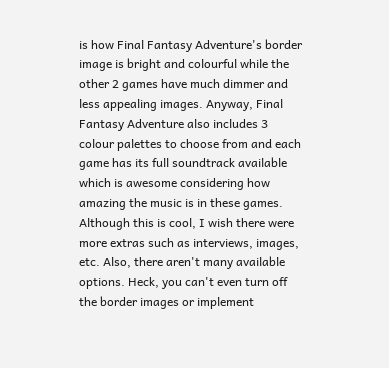is how Final Fantasy Adventure's border image is bright and colourful while the other 2 games have much dimmer and less appealing images. Anyway, Final Fantasy Adventure also includes 3 colour palettes to choose from and each game has its full soundtrack available which is awesome considering how amazing the music is in these games. Although this is cool, I wish there were more extras such as interviews, images, etc. Also, there aren't many available options. Heck, you can't even turn off the border images or implement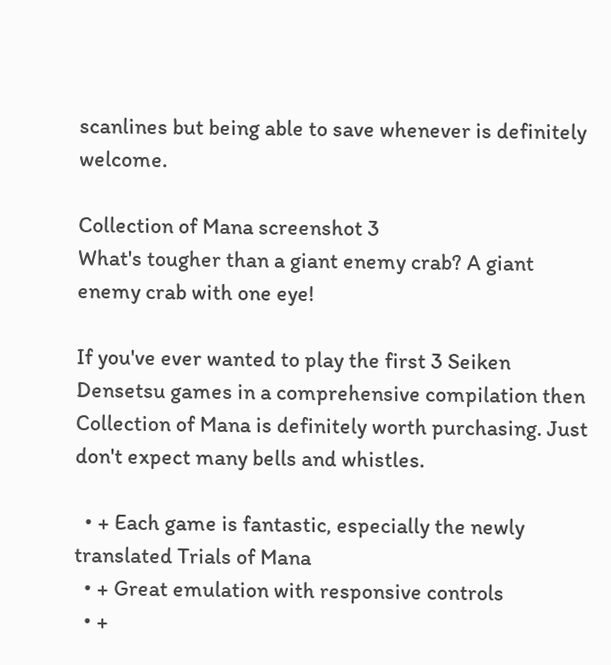scanlines but being able to save whenever is definitely welcome.

Collection of Mana screenshot 3
What's tougher than a giant enemy crab? A giant enemy crab with one eye!

If you've ever wanted to play the first 3 Seiken Densetsu games in a comprehensive compilation then Collection of Mana is definitely worth purchasing. Just don't expect many bells and whistles.

  • + Each game is fantastic, especially the newly translated Trials of Mana
  • + Great emulation with responsive controls
  • +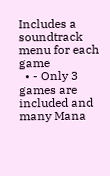Includes a soundtrack menu for each game
  • - Only 3 games are included and many Mana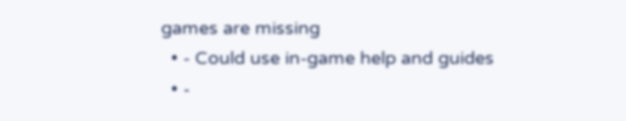games are missing
  • - Could use in-game help and guides
  • -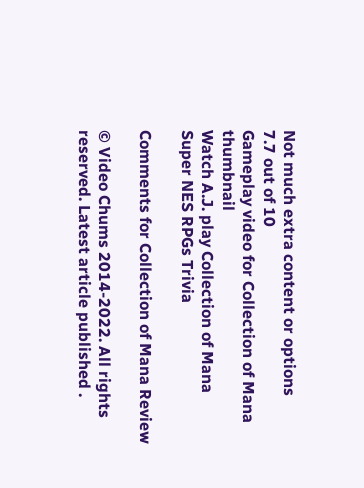Not much extra content or options
7.7 out of 10
Gameplay video for Collection of Mana thumbnail
Watch A.J. play Collection of Mana
Super NES RPGs Trivia

Comments for Collection of Mana Review

© Video Chums 2014-2022. All rights reserved. Latest article published .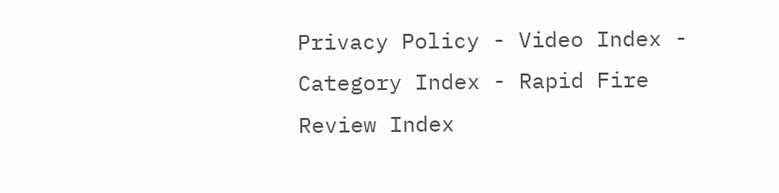Privacy Policy - Video Index - Category Index - Rapid Fire Review Index